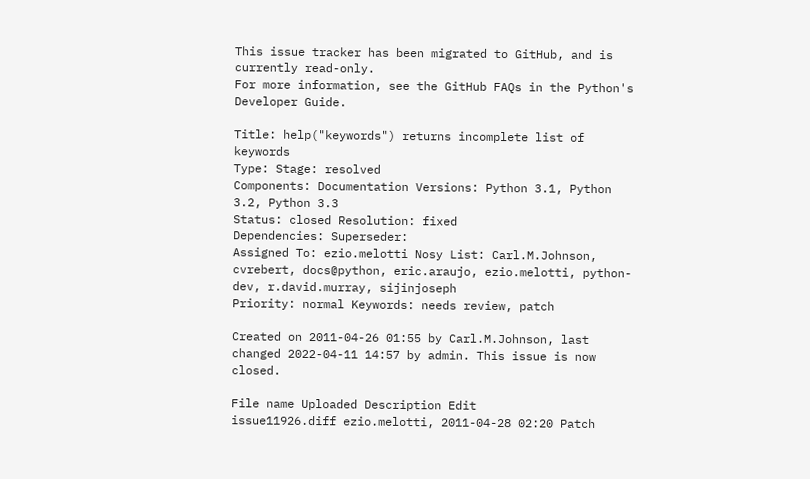This issue tracker has been migrated to GitHub, and is currently read-only.
For more information, see the GitHub FAQs in the Python's Developer Guide.

Title: help("keywords") returns incomplete list of keywords
Type: Stage: resolved
Components: Documentation Versions: Python 3.1, Python 3.2, Python 3.3
Status: closed Resolution: fixed
Dependencies: Superseder:
Assigned To: ezio.melotti Nosy List: Carl.M.Johnson, cvrebert, docs@python, eric.araujo, ezio.melotti, python-dev, r.david.murray, sijinjoseph
Priority: normal Keywords: needs review, patch

Created on 2011-04-26 01:55 by Carl.M.Johnson, last changed 2022-04-11 14:57 by admin. This issue is now closed.

File name Uploaded Description Edit
issue11926.diff ezio.melotti, 2011-04-28 02:20 Patch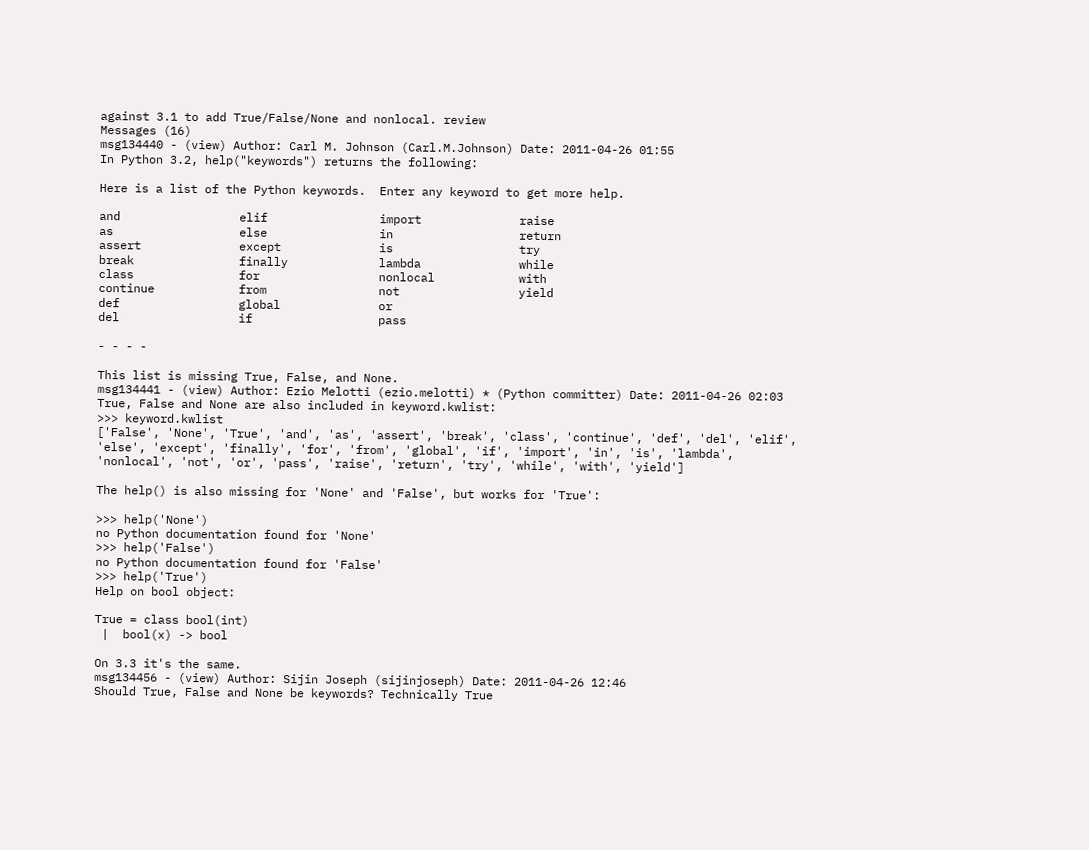against 3.1 to add True/False/None and nonlocal. review
Messages (16)
msg134440 - (view) Author: Carl M. Johnson (Carl.M.Johnson) Date: 2011-04-26 01:55
In Python 3.2, help("keywords") returns the following:

Here is a list of the Python keywords.  Enter any keyword to get more help.

and                 elif                import              raise
as                  else                in                  return
assert              except              is                  try
break               finally             lambda              while
class               for                 nonlocal            with
continue            from                not                 yield
def                 global              or
del                 if                  pass

- - - -

This list is missing True, False, and None.
msg134441 - (view) Author: Ezio Melotti (ezio.melotti) * (Python committer) Date: 2011-04-26 02:03
True, False and None are also included in keyword.kwlist:
>>> keyword.kwlist
['False', 'None', 'True', 'and', 'as', 'assert', 'break', 'class', 'continue', 'def', 'del', 'elif', 'else', 'except', 'finally', 'for', 'from', 'global', 'if', 'import', 'in', 'is', 'lambda', 'nonlocal', 'not', 'or', 'pass', 'raise', 'return', 'try', 'while', 'with', 'yield']

The help() is also missing for 'None' and 'False', but works for 'True':

>>> help('None')
no Python documentation found for 'None'
>>> help('False')
no Python documentation found for 'False'
>>> help('True')
Help on bool object:

True = class bool(int)
 |  bool(x) -> bool

On 3.3 it's the same.
msg134456 - (view) Author: Sijin Joseph (sijinjoseph) Date: 2011-04-26 12:46
Should True, False and None be keywords? Technically True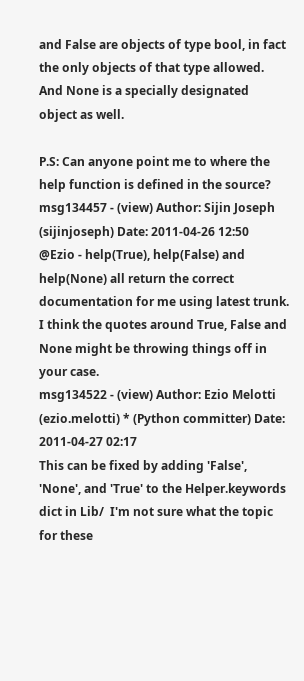and False are objects of type bool, in fact the only objects of that type allowed. And None is a specially designated object as well.

P.S: Can anyone point me to where the help function is defined in the source?
msg134457 - (view) Author: Sijin Joseph (sijinjoseph) Date: 2011-04-26 12:50
@Ezio - help(True), help(False) and help(None) all return the correct documentation for me using latest trunk. I think the quotes around True, False and None might be throwing things off in your case.
msg134522 - (view) Author: Ezio Melotti (ezio.melotti) * (Python committer) Date: 2011-04-27 02:17
This can be fixed by adding 'False', 'None', and 'True' to the Helper.keywords dict in Lib/  I'm not sure what the topic for these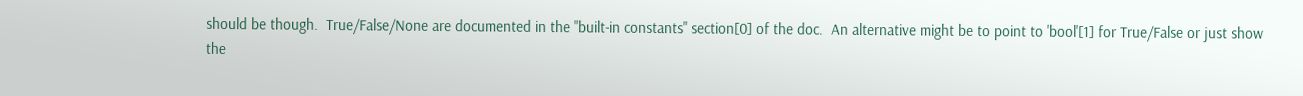should be though.  True/False/None are documented in the "built-in constants" section[0] of the doc.  An alternative might be to point to 'bool'[1] for True/False or just show the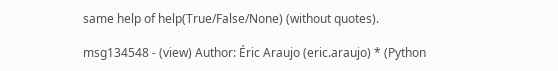same help of help(True/False/None) (without quotes).

msg134548 - (view) Author: Éric Araujo (eric.araujo) * (Python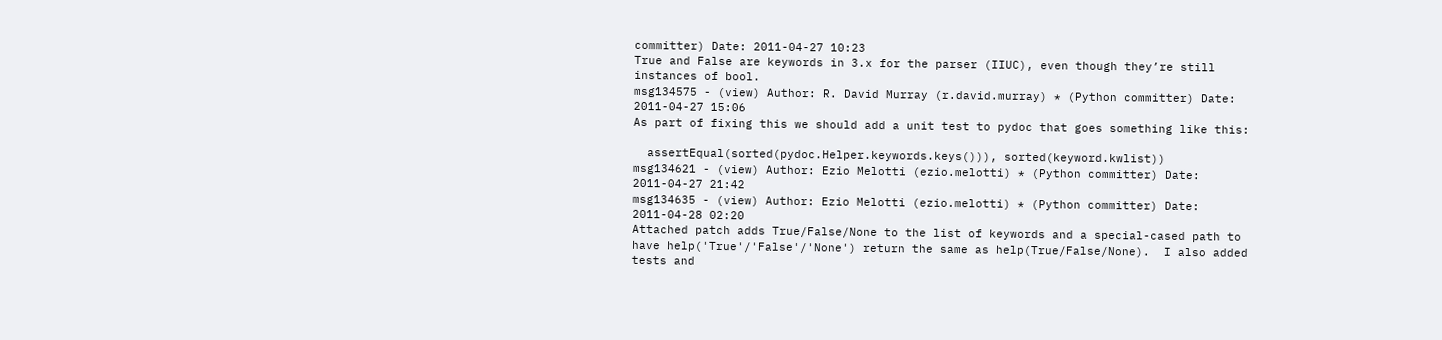committer) Date: 2011-04-27 10:23
True and False are keywords in 3.x for the parser (IIUC), even though they’re still instances of bool.
msg134575 - (view) Author: R. David Murray (r.david.murray) * (Python committer) Date: 2011-04-27 15:06
As part of fixing this we should add a unit test to pydoc that goes something like this:

  assertEqual(sorted(pydoc.Helper.keywords.keys())), sorted(keyword.kwlist))
msg134621 - (view) Author: Ezio Melotti (ezio.melotti) * (Python committer) Date: 2011-04-27 21:42
msg134635 - (view) Author: Ezio Melotti (ezio.melotti) * (Python committer) Date: 2011-04-28 02:20
Attached patch adds True/False/None to the list of keywords and a special-cased path to have help('True'/'False'/'None') return the same as help(True/False/None).  I also added tests and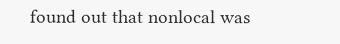found out that nonlocal was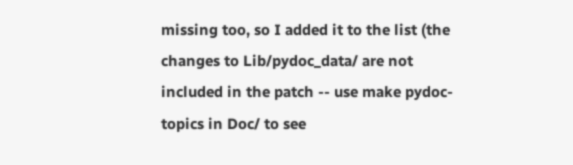missing too, so I added it to the list (the changes to Lib/pydoc_data/ are not included in the patch -- use make pydoc-topics in Doc/ to see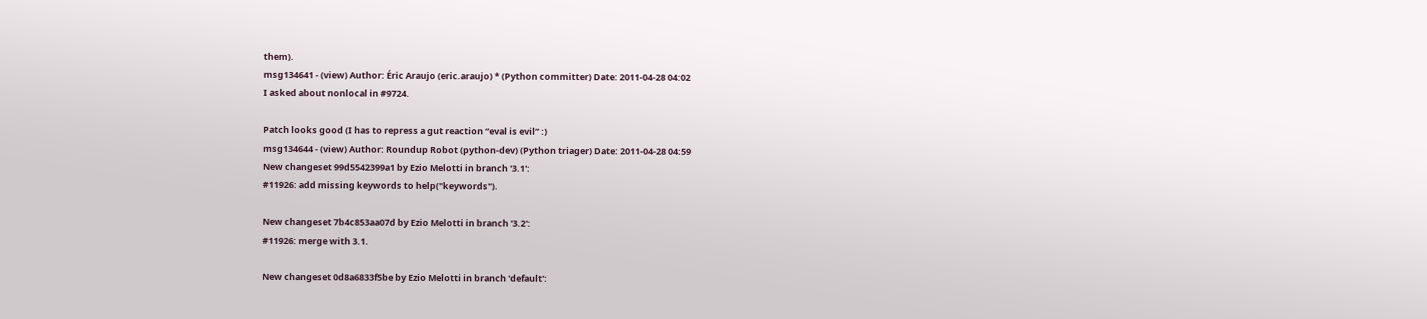them).
msg134641 - (view) Author: Éric Araujo (eric.araujo) * (Python committer) Date: 2011-04-28 04:02
I asked about nonlocal in #9724.

Patch looks good (I has to repress a gut reaction “eval is evil” :)
msg134644 - (view) Author: Roundup Robot (python-dev) (Python triager) Date: 2011-04-28 04:59
New changeset 99d5542399a1 by Ezio Melotti in branch '3.1':
#11926: add missing keywords to help("keywords").

New changeset 7b4c853aa07d by Ezio Melotti in branch '3.2':
#11926: merge with 3.1.

New changeset 0d8a6833f5be by Ezio Melotti in branch 'default':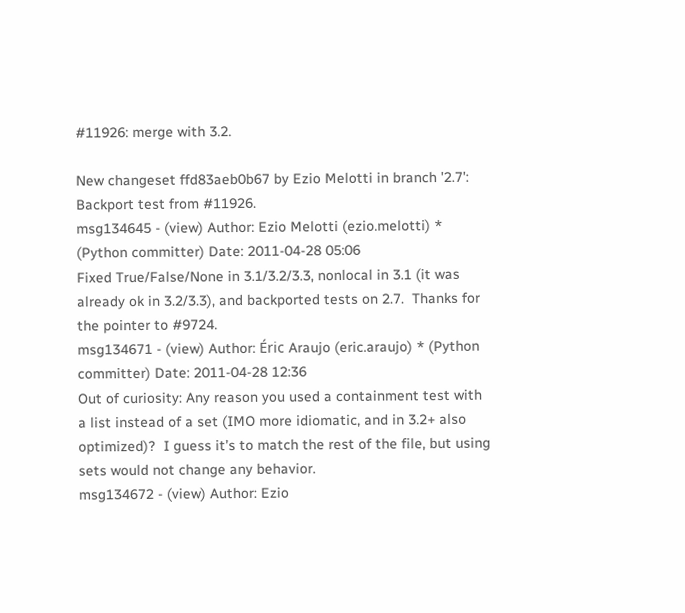#11926: merge with 3.2.

New changeset ffd83aeb0b67 by Ezio Melotti in branch '2.7':
Backport test from #11926.
msg134645 - (view) Author: Ezio Melotti (ezio.melotti) * (Python committer) Date: 2011-04-28 05:06
Fixed True/False/None in 3.1/3.2/3.3, nonlocal in 3.1 (it was already ok in 3.2/3.3), and backported tests on 2.7.  Thanks for the pointer to #9724.
msg134671 - (view) Author: Éric Araujo (eric.araujo) * (Python committer) Date: 2011-04-28 12:36
Out of curiosity: Any reason you used a containment test with a list instead of a set (IMO more idiomatic, and in 3.2+ also optimized)?  I guess it’s to match the rest of the file, but using sets would not change any behavior.
msg134672 - (view) Author: Ezio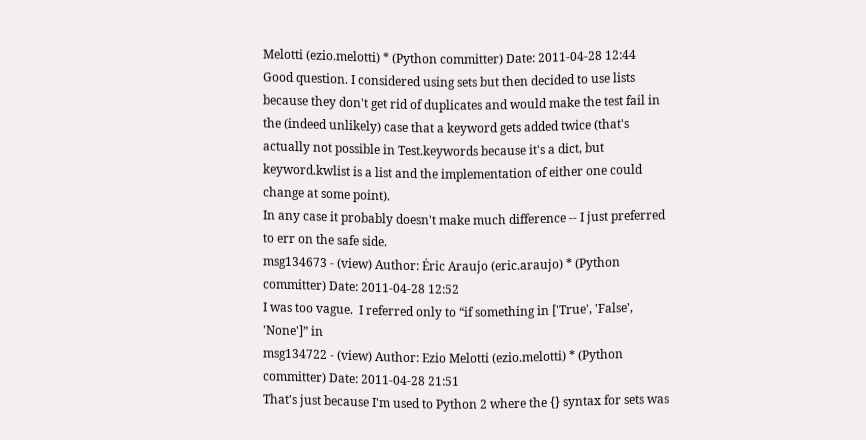Melotti (ezio.melotti) * (Python committer) Date: 2011-04-28 12:44
Good question. I considered using sets but then decided to use lists because they don't get rid of duplicates and would make the test fail in the (indeed unlikely) case that a keyword gets added twice (that's actually not possible in Test.keywords because it's a dict, but keyword.kwlist is a list and the implementation of either one could change at some point).
In any case it probably doesn't make much difference -- I just preferred to err on the safe side.
msg134673 - (view) Author: Éric Araujo (eric.araujo) * (Python committer) Date: 2011-04-28 12:52
I was too vague.  I referred only to “if something in ['True', 'False', 'None']” in
msg134722 - (view) Author: Ezio Melotti (ezio.melotti) * (Python committer) Date: 2011-04-28 21:51
That's just because I'm used to Python 2 where the {} syntax for sets was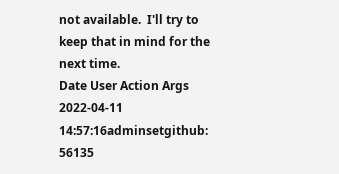not available.  I'll try to keep that in mind for the next time.
Date User Action Args
2022-04-11 14:57:16adminsetgithub: 56135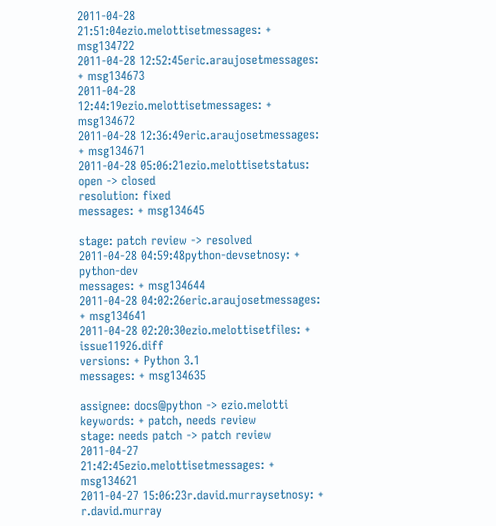2011-04-28 21:51:04ezio.melottisetmessages: + msg134722
2011-04-28 12:52:45eric.araujosetmessages: + msg134673
2011-04-28 12:44:19ezio.melottisetmessages: + msg134672
2011-04-28 12:36:49eric.araujosetmessages: + msg134671
2011-04-28 05:06:21ezio.melottisetstatus: open -> closed
resolution: fixed
messages: + msg134645

stage: patch review -> resolved
2011-04-28 04:59:48python-devsetnosy: + python-dev
messages: + msg134644
2011-04-28 04:02:26eric.araujosetmessages: + msg134641
2011-04-28 02:20:30ezio.melottisetfiles: + issue11926.diff
versions: + Python 3.1
messages: + msg134635

assignee: docs@python -> ezio.melotti
keywords: + patch, needs review
stage: needs patch -> patch review
2011-04-27 21:42:45ezio.melottisetmessages: + msg134621
2011-04-27 15:06:23r.david.murraysetnosy: + r.david.murray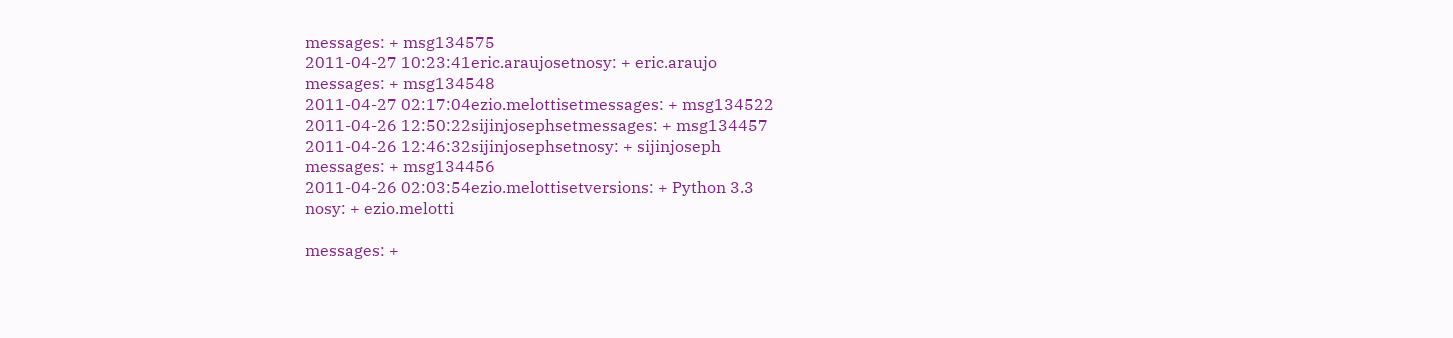messages: + msg134575
2011-04-27 10:23:41eric.araujosetnosy: + eric.araujo
messages: + msg134548
2011-04-27 02:17:04ezio.melottisetmessages: + msg134522
2011-04-26 12:50:22sijinjosephsetmessages: + msg134457
2011-04-26 12:46:32sijinjosephsetnosy: + sijinjoseph
messages: + msg134456
2011-04-26 02:03:54ezio.melottisetversions: + Python 3.3
nosy: + ezio.melotti

messages: +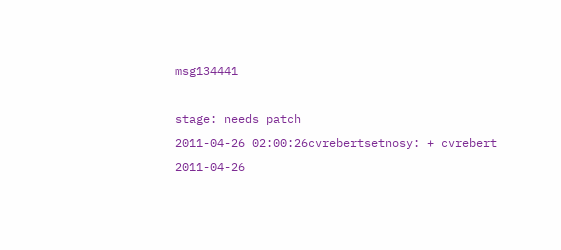msg134441

stage: needs patch
2011-04-26 02:00:26cvrebertsetnosy: + cvrebert
2011-04-26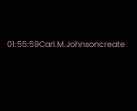01:55:59Carl.M.Johnsoncreate